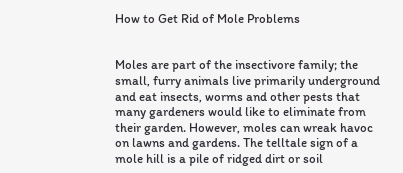How to Get Rid of Mole Problems


Moles are part of the insectivore family; the small, furry animals live primarily underground and eat insects, worms and other pests that many gardeners would like to eliminate from their garden. However, moles can wreak havoc on lawns and gardens. The telltale sign of a mole hill is a pile of ridged dirt or soil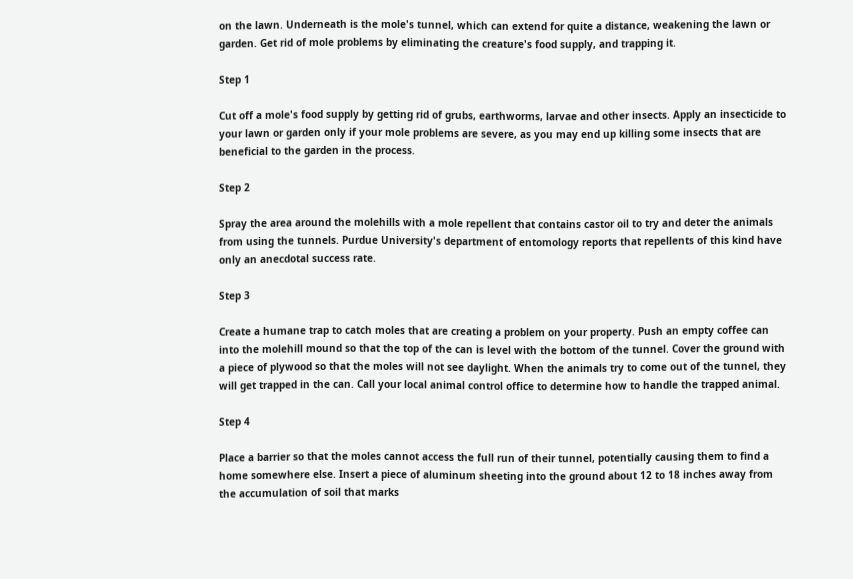on the lawn. Underneath is the mole's tunnel, which can extend for quite a distance, weakening the lawn or garden. Get rid of mole problems by eliminating the creature's food supply, and trapping it.

Step 1

Cut off a mole's food supply by getting rid of grubs, earthworms, larvae and other insects. Apply an insecticide to your lawn or garden only if your mole problems are severe, as you may end up killing some insects that are beneficial to the garden in the process.

Step 2

Spray the area around the molehills with a mole repellent that contains castor oil to try and deter the animals from using the tunnels. Purdue University's department of entomology reports that repellents of this kind have only an anecdotal success rate.

Step 3

Create a humane trap to catch moles that are creating a problem on your property. Push an empty coffee can into the molehill mound so that the top of the can is level with the bottom of the tunnel. Cover the ground with a piece of plywood so that the moles will not see daylight. When the animals try to come out of the tunnel, they will get trapped in the can. Call your local animal control office to determine how to handle the trapped animal.

Step 4

Place a barrier so that the moles cannot access the full run of their tunnel, potentially causing them to find a home somewhere else. Insert a piece of aluminum sheeting into the ground about 12 to 18 inches away from the accumulation of soil that marks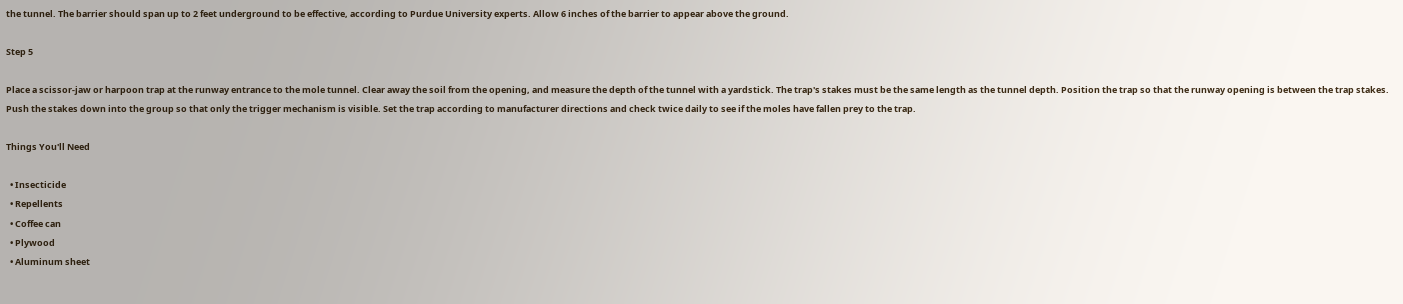the tunnel. The barrier should span up to 2 feet underground to be effective, according to Purdue University experts. Allow 6 inches of the barrier to appear above the ground.

Step 5

Place a scissor-jaw or harpoon trap at the runway entrance to the mole tunnel. Clear away the soil from the opening, and measure the depth of the tunnel with a yardstick. The trap's stakes must be the same length as the tunnel depth. Position the trap so that the runway opening is between the trap stakes. Push the stakes down into the group so that only the trigger mechanism is visible. Set the trap according to manufacturer directions and check twice daily to see if the moles have fallen prey to the trap.

Things You'll Need

  • Insecticide
  • Repellents
  • Coffee can
  • Plywood
  • Aluminum sheet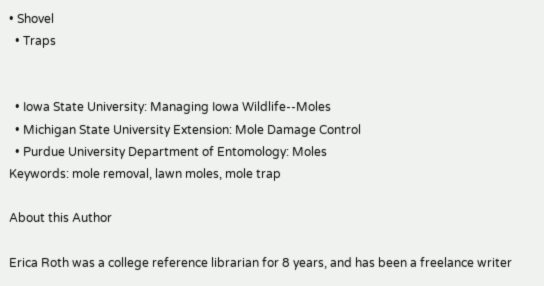• Shovel
  • Traps


  • Iowa State University: Managing Iowa Wildlife--Moles
  • Michigan State University Extension: Mole Damage Control
  • Purdue University Department of Entomology: Moles
Keywords: mole removal, lawn moles, mole trap

About this Author

Erica Roth was a college reference librarian for 8 years, and has been a freelance writer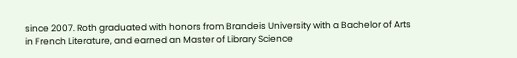since 2007. Roth graduated with honors from Brandeis University with a Bachelor of Arts in French Literature, and earned an Master of Library Science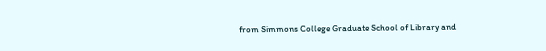from Simmons College Graduate School of Library and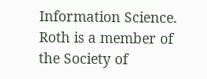Information Science. Roth is a member of the Society of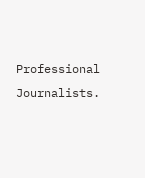Professional Journalists.